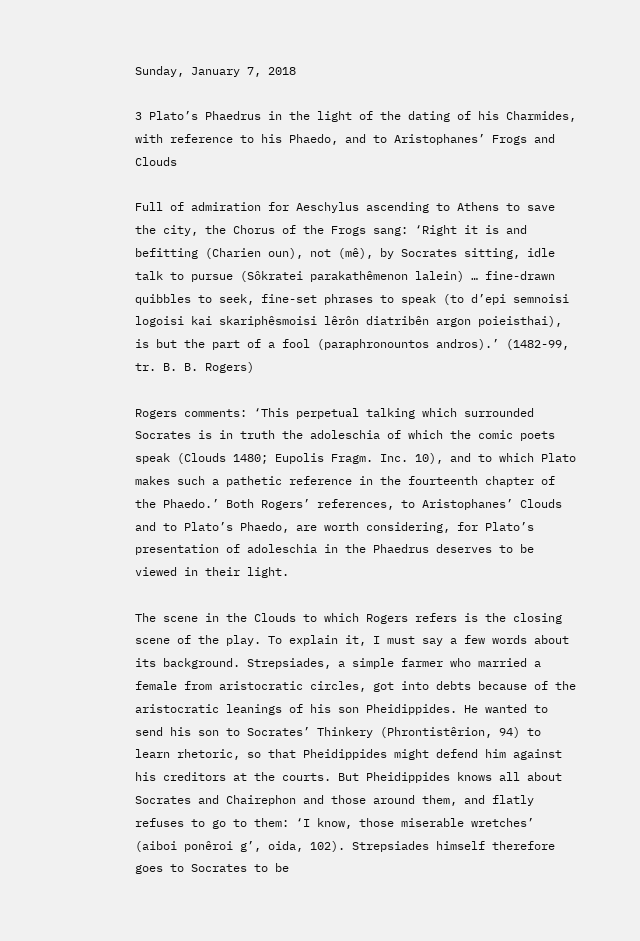Sunday, January 7, 2018

3 Plato’s Phaedrus in the light of the dating of his Charmides, with reference to his Phaedo, and to Aristophanes’ Frogs and Clouds

Full of admiration for Aeschylus ascending to Athens to save the city, the Chorus of the Frogs sang: ‘Right it is and befitting (Charien oun), not (mê), by Socrates sitting, idle talk to pursue (Sôkratei parakathêmenon lalein) … fine-drawn quibbles to seek, fine-set phrases to speak (to d’epi semnoisi logoisi kai skariphêsmoisi lêrôn diatribên argon poieisthai), is but the part of a fool (paraphronountos andros).’ (1482-99, tr. B. B. Rogers)

Rogers comments: ‘This perpetual talking which surrounded Socrates is in truth the adoleschia of which the comic poets speak (Clouds 1480; Eupolis Fragm. Inc. 10), and to which Plato makes such a pathetic reference in the fourteenth chapter of the Phaedo.’ Both Rogers’ references, to Aristophanes’ Clouds and to Plato’s Phaedo, are worth considering, for Plato’s presentation of adoleschia in the Phaedrus deserves to be viewed in their light.

The scene in the Clouds to which Rogers refers is the closing scene of the play. To explain it, I must say a few words about its background. Strepsiades, a simple farmer who married a female from aristocratic circles, got into debts because of the aristocratic leanings of his son Pheidippides. He wanted to send his son to Socrates’ Thinkery (Phrontistêrion, 94) to learn rhetoric, so that Pheidippides might defend him against his creditors at the courts. But Pheidippides knows all about Socrates and Chairephon and those around them, and flatly refuses to go to them: ‘I know, those miserable wretches’ (aiboi ponêroi g’, oida, 102). Strepsiades himself therefore goes to Socrates to be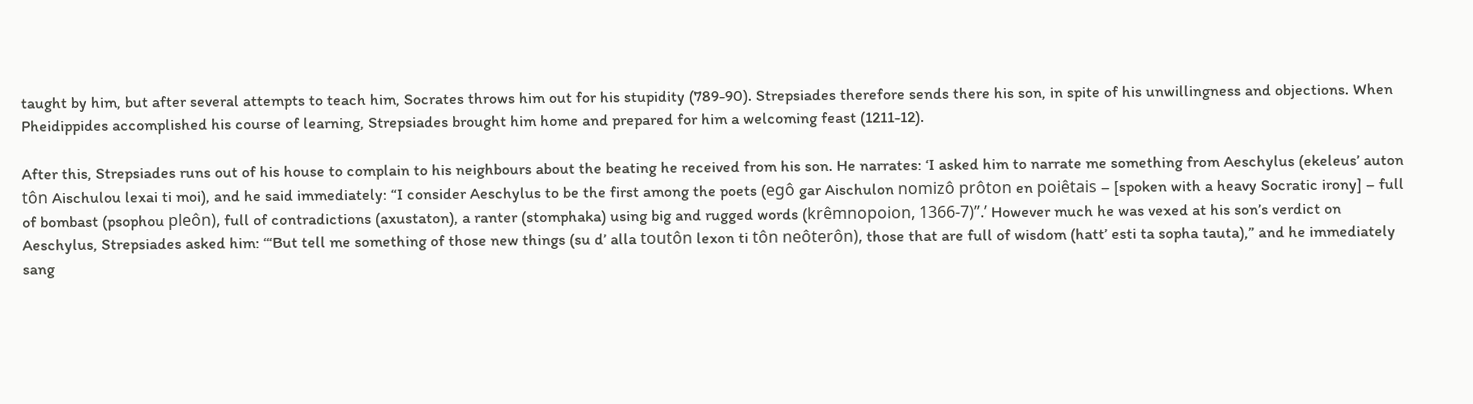taught by him, but after several attempts to teach him, Socrates throws him out for his stupidity (789-90). Strepsiades therefore sends there his son, in spite of his unwillingness and objections. When Pheidippides accomplished his course of learning, Strepsiades brought him home and prepared for him a welcoming feast (1211-12).

After this, Strepsiades runs out of his house to complain to his neighbours about the beating he received from his son. He narrates: ‘I asked him to narrate me something from Aeschylus (ekeleus’ auton tôn Aischulou lexai ti moi), and he said immediately: “I consider Aeschylus to be the first among the poets (egô gar Aischulon nomizô prôton en poiêtais – [spoken with a heavy Socratic irony] – full of bombast (psophou pleôn), full of contradictions (axustaton), a ranter (stomphaka) using big and rugged words (krêmnopoion, 1366-7)”.’ However much he was vexed at his son’s verdict on Aeschylus, Strepsiades asked him: ‘“But tell me something of those new things (su d’ alla toutôn lexon ti tôn neôterôn), those that are full of wisdom (hatt’ esti ta sopha tauta),” and he immediately sang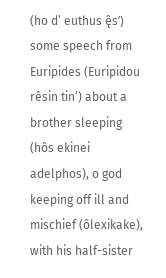(ho d’ euthus ê̢s’) some speech from Euripides (Euripidou rêsin tin’) about a brother sleeping (hôs ekinei adelphos), o god keeping off ill and mischief (ôlexikake), with his half-sister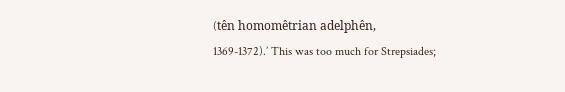(tên homomêtrian adelphên, 1369-1372).’ This was too much for Strepsiades;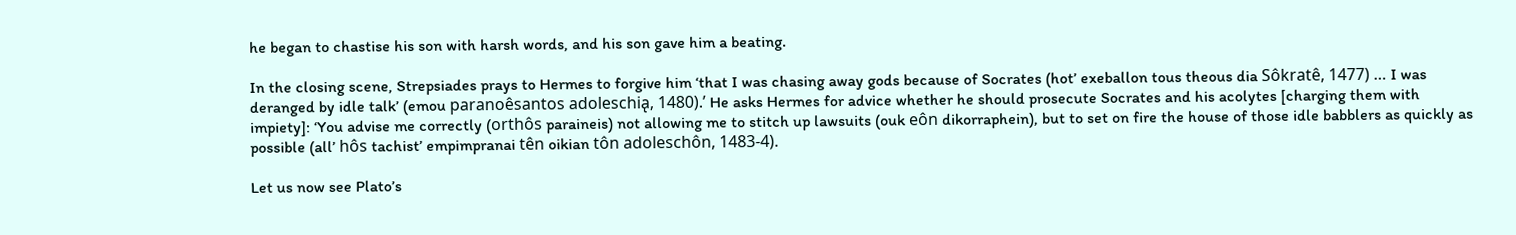he began to chastise his son with harsh words, and his son gave him a beating.

In the closing scene, Strepsiades prays to Hermes to forgive him ‘that I was chasing away gods because of Socrates (hot’ exeballon tous theous dia Sôkratê, 1477) … I was deranged by idle talk’ (emou paranoêsantos adoleschia̢, 1480).’ He asks Hermes for advice whether he should prosecute Socrates and his acolytes [charging them with impiety]: ‘You advise me correctly (orthôs paraineis) not allowing me to stitch up lawsuits (ouk eôn dikorraphein), but to set on fire the house of those idle babblers as quickly as possible (all’ hôs tachist’ empimpranai tên oikian tôn adoleschôn, 1483-4).

Let us now see Plato’s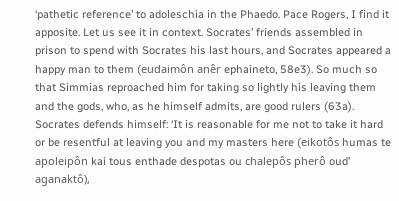‘pathetic reference’ to adoleschia in the Phaedo. Pace Rogers, I find it apposite. Let us see it in context. Socrates’ friends assembled in prison to spend with Socrates his last hours, and Socrates appeared a happy man to them (eudaimôn anêr ephaineto, 58e3). So much so that Simmias reproached him for taking so lightly his leaving them and the gods, who, as he himself admits, are good rulers (63a). Socrates defends himself: ‘It is reasonable for me not to take it hard or be resentful at leaving you and my masters here (eikotôs humas te apoleipôn kai tous enthade despotas ou chalepôs pherô oud’ aganaktô),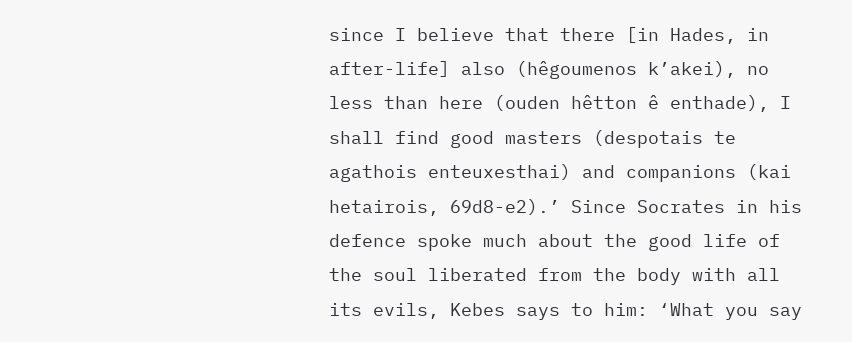since I believe that there [in Hades, in after-life] also (hêgoumenos k’akei), no less than here (ouden hêtton ê enthade), I shall find good masters (despotais te agathois enteuxesthai) and companions (kai hetairois, 69d8-e2).’ Since Socrates in his defence spoke much about the good life of the soul liberated from the body with all its evils, Kebes says to him: ‘What you say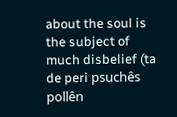about the soul is the subject of much disbelief (ta de peri psuchês pollên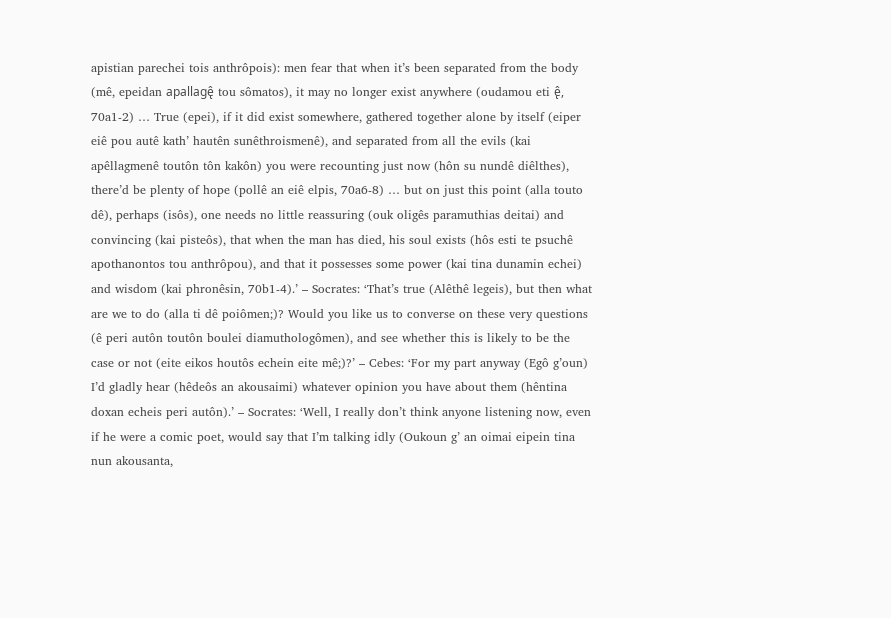apistian parechei tois anthrôpois): men fear that when it’s been separated from the body (mê, epeidan apallagê̢ tou sômatos), it may no longer exist anywhere (oudamou eti ê̢, 70a1-2) … True (epei), if it did exist somewhere, gathered together alone by itself (eiper eiê pou autê kath’ hautên sunêthroismenê), and separated from all the evils (kai apêllagmenê toutôn tôn kakôn) you were recounting just now (hôn su nundê diêlthes), there’d be plenty of hope (pollê an eiê elpis, 70a6-8) … but on just this point (alla touto dê), perhaps (isôs), one needs no little reassuring (ouk oligês paramuthias deitai) and convincing (kai pisteôs), that when the man has died, his soul exists (hôs esti te psuchê apothanontos tou anthrôpou), and that it possesses some power (kai tina dunamin echei) and wisdom (kai phronêsin, 70b1-4).’ – Socrates: ‘That’s true (Alêthê legeis), but then what are we to do (alla ti dê poiômen;)? Would you like us to converse on these very questions (ê peri autôn toutôn boulei diamuthologômen), and see whether this is likely to be the case or not (eite eikos houtôs echein eite mê;)?’ – Cebes: ‘For my part anyway (Egô g’oun) I’d gladly hear (hêdeôs an akousaimi) whatever opinion you have about them (hêntina doxan echeis peri autôn).’ – Socrates: ‘Well, I really don’t think anyone listening now, even if he were a comic poet, would say that I’m talking idly (Oukoun g’ an oimai eipein tina nun akousanta,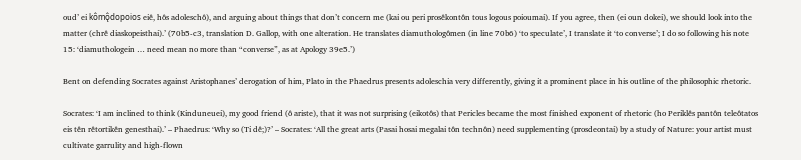oud’ ei kômô̢dopoios eiê, hôs adoleschô), and arguing about things that don’t concern me (kai ou peri prosêkontôn tous logous poioumai). If you agree, then (ei oun dokei), we should look into the matter (chrê diaskopeisthai).’ (70b5-c3, translation D. Gallop, with one alteration. He translates diamuthologômen (in line 70b6) ‘to speculate’, I translate it ‘to converse’; I do so following his note 15: ‘diamuthologein … need mean no more than “converse”, as at Apology 39e5.’)

Bent on defending Socrates against Aristophanes’ derogation of him, Plato in the Phaedrus presents adoleschia very differently, giving it a prominent place in his outline of the philosophic rhetoric.

Socrates: ‘I am inclined to think (Kinduneuei), my good friend (ô ariste), that it was not surprising (eikotôs) that Pericles became the most finished exponent of rhetoric (ho Periklês pantôn teleôtatos eis tên rêtortikên genesthai).’ – Phaedrus: ‘Why so (Ti dê;)?’ – Socrates: ‘All the great arts (Pasai hosai megalai tôn technôn) need supplementing (prosdeontai) by a study of Nature: your artist must cultivate garrulity and high-flown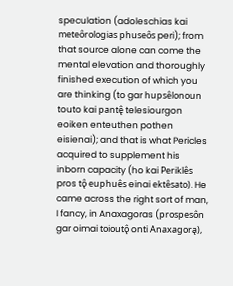speculation (adoleschias kai meteôrologias phuseôs peri); from that source alone can come the mental elevation and thoroughly finished execution of which you are thinking (to gar hupsêlonoun touto kai pantê̢ telesiourgon eoiken enteuthen pothen eisienai); and that is what Pericles acquired to supplement his inborn capacity (ho kai Periklês pros tô̢ euphuês einai ektêsato). He came across the right sort of man, I fancy, in Anaxagoras (prospesôn gar oimai toioutô̢ onti Anaxagora̢),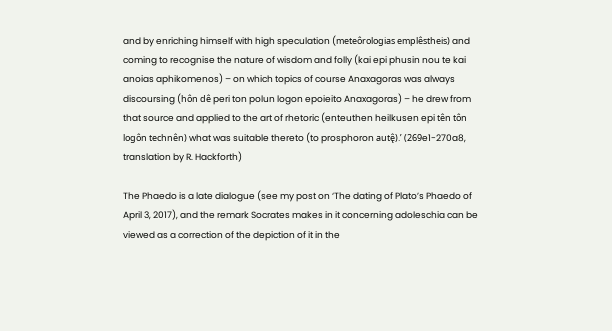and by enriching himself with high speculation (meteôrologias emplêstheis) and coming to recognise the nature of wisdom and folly (kai epi phusin nou te kai anoias aphikomenos) – on which topics of course Anaxagoras was always discoursing (hôn dê peri ton polun logon epoieito Anaxagoras) – he drew from that source and applied to the art of rhetoric (enteuthen heilkusen epi tên tôn logôn technên) what was suitable thereto (to prosphoron autê̢).’ (269e1-270a8, translation by R. Hackforth)

The Phaedo is a late dialogue (see my post on ‘The dating of Plato’s Phaedo of April 3, 2017), and the remark Socrates makes in it concerning adoleschia can be viewed as a correction of the depiction of it in the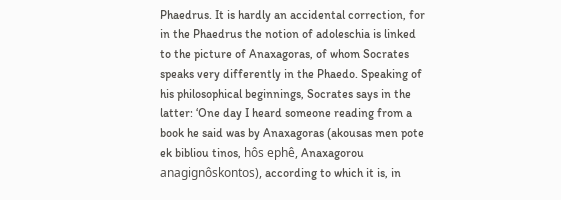Phaedrus. It is hardly an accidental correction, for in the Phaedrus the notion of adoleschia is linked to the picture of Anaxagoras, of whom Socrates speaks very differently in the Phaedo. Speaking of his philosophical beginnings, Socrates says in the latter: ‘One day I heard someone reading from a book he said was by Anaxagoras (akousas men pote ek bibliou tinos, hôs ephê, Anaxagorou anagignôskontos), according to which it is, in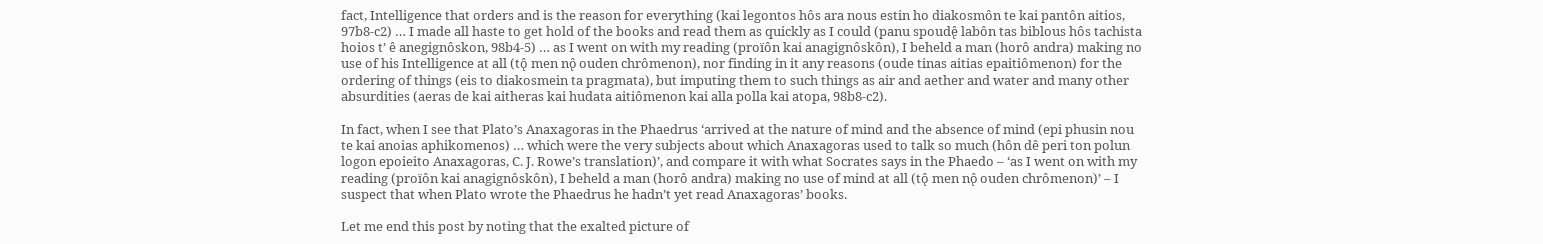fact, Intelligence that orders and is the reason for everything (kai legontos hôs ara nous estin ho diakosmôn te kai pantôn aitios, 97b8-c2) … I made all haste to get hold of the books and read them as quickly as I could (panu spoudê̢ labôn tas biblous hôs tachista hoios t’ ê anegignôskon, 98b4-5) … as I went on with my reading (proïôn kai anagignôskôn), I beheld a man (horô andra) making no use of his Intelligence at all (tô̢ men nô̢ ouden chrômenon), nor finding in it any reasons (oude tinas aitias epaitiômenon) for the ordering of things (eis to diakosmein ta pragmata), but imputing them to such things as air and aether and water and many other absurdities (aeras de kai aitheras kai hudata aitiômenon kai alla polla kai atopa, 98b8-c2).

In fact, when I see that Plato’s Anaxagoras in the Phaedrus ‘arrived at the nature of mind and the absence of mind (epi phusin nou te kai anoias aphikomenos) … which were the very subjects about which Anaxagoras used to talk so much (hôn dê peri ton polun logon epoieito Anaxagoras, C. J. Rowe’s translation)’, and compare it with what Socrates says in the Phaedo – ‘as I went on with my reading (proïôn kai anagignôskôn), I beheld a man (horô andra) making no use of mind at all (tô̢ men nô̢ ouden chrômenon)’ – I suspect that when Plato wrote the Phaedrus he hadn’t yet read Anaxagoras’ books.

Let me end this post by noting that the exalted picture of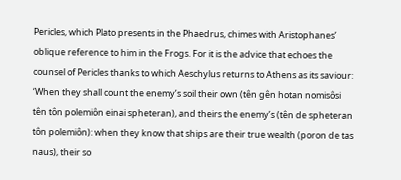Pericles, which Plato presents in the Phaedrus, chimes with Aristophanes’ oblique reference to him in the Frogs. For it is the advice that echoes the counsel of Pericles thanks to which Aeschylus returns to Athens as its saviour: ‘When they shall count the enemy’s soil their own (tên gên hotan nomisôsi tên tôn polemiôn einai spheteran), and theirs the enemy’s (tên de spheteran tôn polemiôn): when they know that ships are their true wealth (poron de tas naus), their so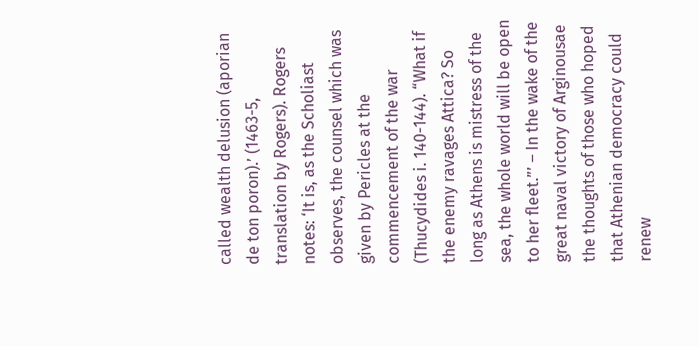called wealth delusion (aporian de ton poron).’ (1463-5, translation by Rogers). Rogers notes: ‘It is, as the Scholiast observes, the counsel which was given by Pericles at the commencement of the war (Thucydides i. 140-144). “What if the enemy ravages Attica? So long as Athens is mistress of the sea, the whole world will be open to her fleet.”’ – In the wake of the great naval victory of Arginousae the thoughts of those who hoped that Athenian democracy could renew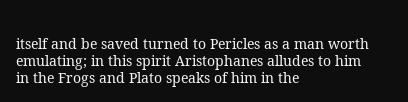itself and be saved turned to Pericles as a man worth emulating; in this spirit Aristophanes alludes to him in the Frogs and Plato speaks of him in the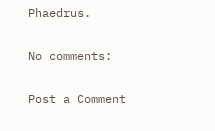Phaedrus.

No comments:

Post a Comment